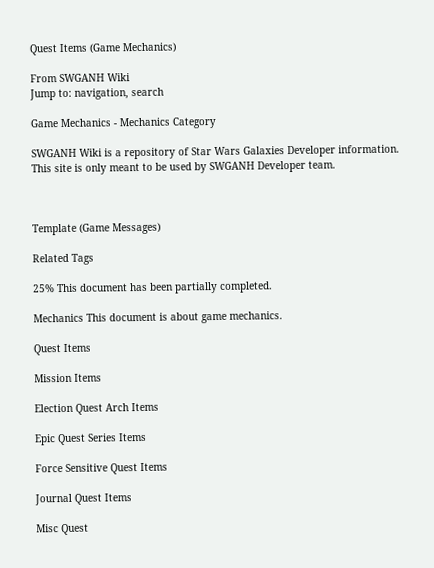Quest Items (Game Mechanics)

From SWGANH Wiki
Jump to: navigation, search

Game Mechanics - Mechanics Category

SWGANH Wiki is a repository of Star Wars Galaxies Developer information. This site is only meant to be used by SWGANH Developer team.



Template (Game Messages)

Related Tags

25% This document has been partially completed.

Mechanics This document is about game mechanics.

Quest Items

Mission Items

Election Quest Arch Items

Epic Quest Series Items

Force Sensitive Quest Items

Journal Quest Items

Misc Quest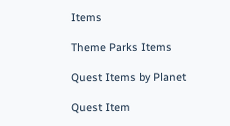Items

Theme Parks Items

Quest Items by Planet

Quest Item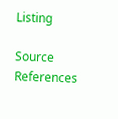Listing

Source References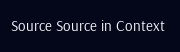Source Source in Context